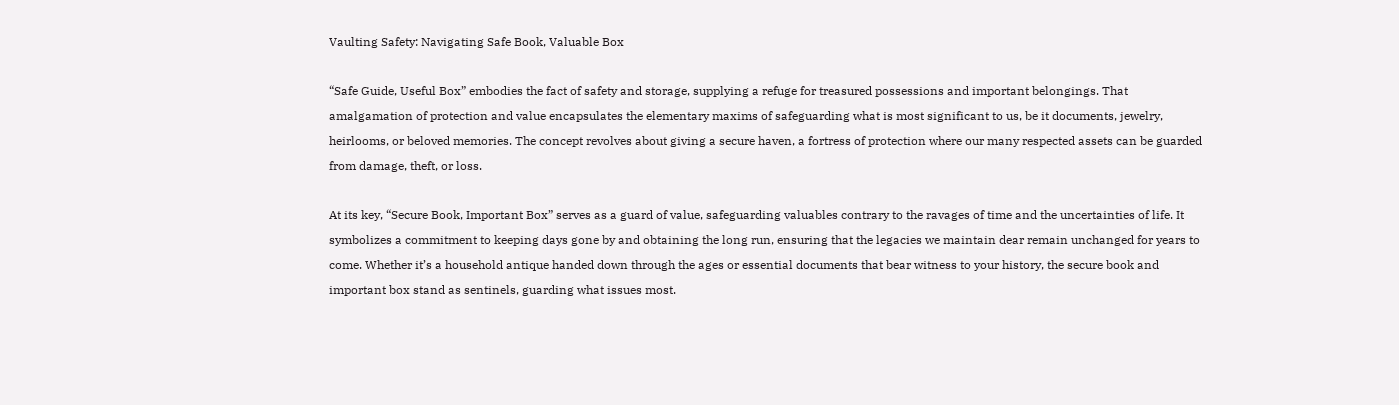Vaulting Safety: Navigating Safe Book, Valuable Box

“Safe Guide, Useful Box” embodies the fact of safety and storage, supplying a refuge for treasured possessions and important belongings. That amalgamation of protection and value encapsulates the elementary maxims of safeguarding what is most significant to us, be it documents, jewelry, heirlooms, or beloved memories. The concept revolves about giving a secure haven, a fortress of protection where our many respected assets can be guarded from damage, theft, or loss.

At its key, “Secure Book, Important Box” serves as a guard of value, safeguarding valuables contrary to the ravages of time and the uncertainties of life. It symbolizes a commitment to keeping days gone by and obtaining the long run, ensuring that the legacies we maintain dear remain unchanged for years to come. Whether it’s a household antique handed down through the ages or essential documents that bear witness to your history, the secure book and important box stand as sentinels, guarding what issues most.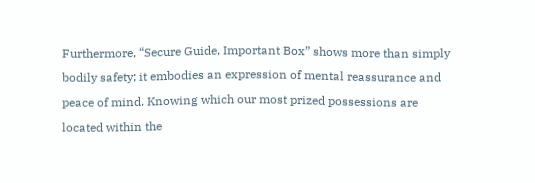Furthermore, “Secure Guide, Important Box” shows more than simply bodily safety; it embodies an expression of mental reassurance and peace of mind. Knowing which our most prized possessions are located within the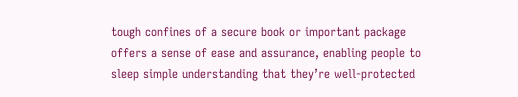tough confines of a secure book or important package offers a sense of ease and assurance, enabling people to sleep simple understanding that they’re well-protected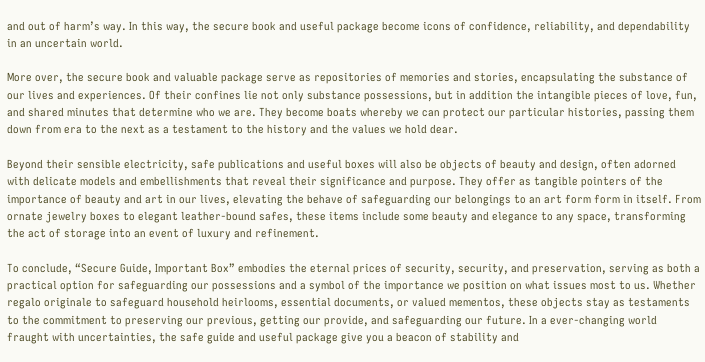and out of harm’s way. In this way, the secure book and useful package become icons of confidence, reliability, and dependability in an uncertain world.

More over, the secure book and valuable package serve as repositories of memories and stories, encapsulating the substance of our lives and experiences. Of their confines lie not only substance possessions, but in addition the intangible pieces of love, fun, and shared minutes that determine who we are. They become boats whereby we can protect our particular histories, passing them down from era to the next as a testament to the history and the values we hold dear.

Beyond their sensible electricity, safe publications and useful boxes will also be objects of beauty and design, often adorned with delicate models and embellishments that reveal their significance and purpose. They offer as tangible pointers of the importance of beauty and art in our lives, elevating the behave of safeguarding our belongings to an art form form in itself. From ornate jewelry boxes to elegant leather-bound safes, these items include some beauty and elegance to any space, transforming the act of storage into an event of luxury and refinement.

To conclude, “Secure Guide, Important Box” embodies the eternal prices of security, security, and preservation, serving as both a practical option for safeguarding our possessions and a symbol of the importance we position on what issues most to us. Whether regalo originale to safeguard household heirlooms, essential documents, or valued mementos, these objects stay as testaments to the commitment to preserving our previous, getting our provide, and safeguarding our future. In a ever-changing world fraught with uncertainties, the safe guide and useful package give you a beacon of stability and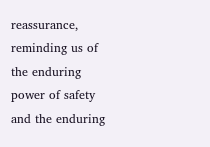reassurance, reminding us of the enduring power of safety and the enduring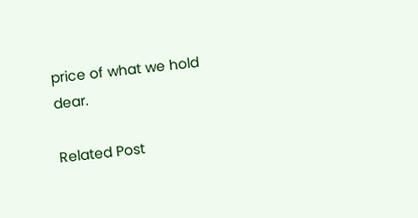price of what we hold dear.

Related Post